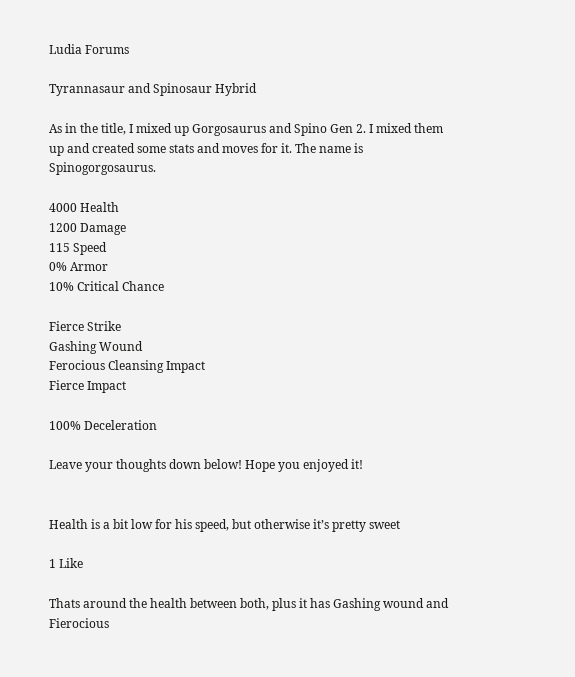Ludia Forums

Tyrannasaur and Spinosaur Hybrid

As in the title, I mixed up Gorgosaurus and Spino Gen 2. I mixed them up and created some stats and moves for it. The name is Spinogorgosaurus.

4000 Health
1200 Damage
115 Speed
0% Armor
10% Critical Chance

Fierce Strike
Gashing Wound
Ferocious Cleansing Impact
Fierce Impact

100% Deceleration

Leave your thoughts down below! Hope you enjoyed it!


Health is a bit low for his speed, but otherwise it’s pretty sweet

1 Like

Thats around the health between both, plus it has Gashing wound and Fierocious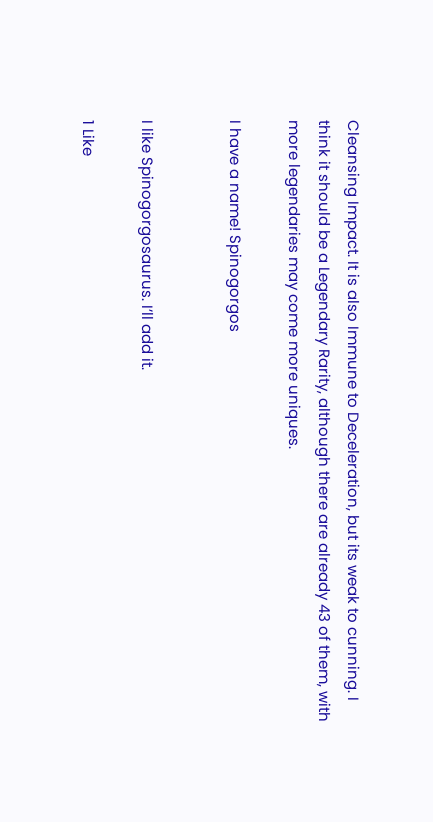Cleansing Impact. It is also Immune to Deceleration, but its weak to cunning. I think it should be a Legendary Rarity, although there are already 43 of them, with more legendaries may come more uniques.

I have a name! Spinogorgos


I like Spinogorgosaurus. I’ll add it.

1 Like